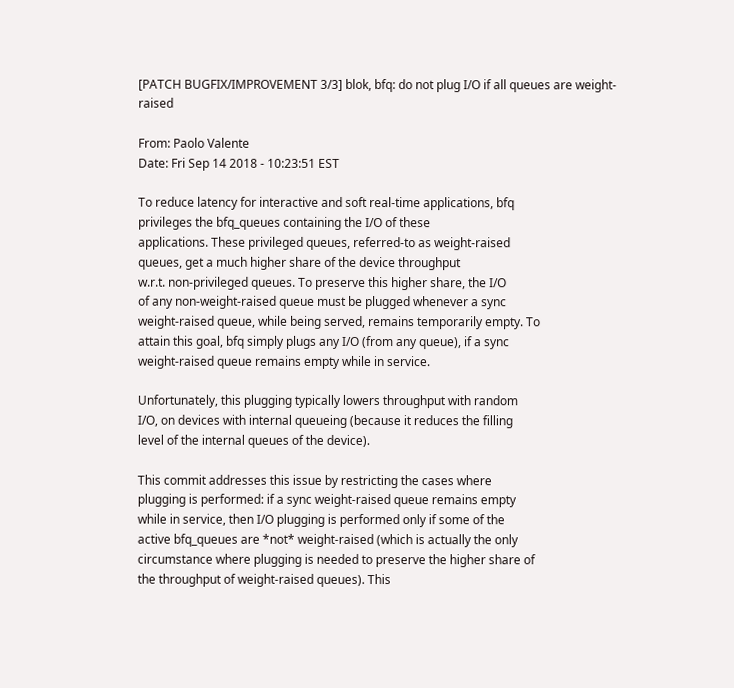[PATCH BUGFIX/IMPROVEMENT 3/3] blok, bfq: do not plug I/O if all queues are weight-raised

From: Paolo Valente
Date: Fri Sep 14 2018 - 10:23:51 EST

To reduce latency for interactive and soft real-time applications, bfq
privileges the bfq_queues containing the I/O of these
applications. These privileged queues, referred-to as weight-raised
queues, get a much higher share of the device throughput
w.r.t. non-privileged queues. To preserve this higher share, the I/O
of any non-weight-raised queue must be plugged whenever a sync
weight-raised queue, while being served, remains temporarily empty. To
attain this goal, bfq simply plugs any I/O (from any queue), if a sync
weight-raised queue remains empty while in service.

Unfortunately, this plugging typically lowers throughput with random
I/O, on devices with internal queueing (because it reduces the filling
level of the internal queues of the device).

This commit addresses this issue by restricting the cases where
plugging is performed: if a sync weight-raised queue remains empty
while in service, then I/O plugging is performed only if some of the
active bfq_queues are *not* weight-raised (which is actually the only
circumstance where plugging is needed to preserve the higher share of
the throughput of weight-raised queues). This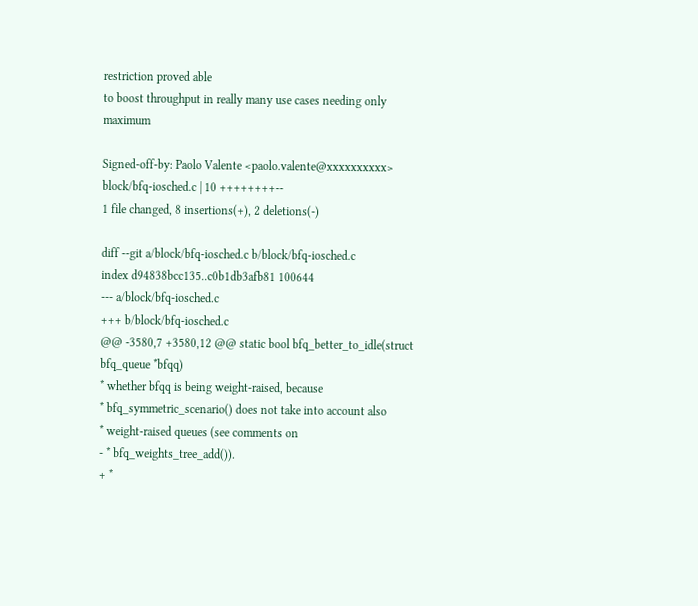restriction proved able
to boost throughput in really many use cases needing only maximum

Signed-off-by: Paolo Valente <paolo.valente@xxxxxxxxxx>
block/bfq-iosched.c | 10 ++++++++--
1 file changed, 8 insertions(+), 2 deletions(-)

diff --git a/block/bfq-iosched.c b/block/bfq-iosched.c
index d94838bcc135..c0b1db3afb81 100644
--- a/block/bfq-iosched.c
+++ b/block/bfq-iosched.c
@@ -3580,7 +3580,12 @@ static bool bfq_better_to_idle(struct bfq_queue *bfqq)
* whether bfqq is being weight-raised, because
* bfq_symmetric_scenario() does not take into account also
* weight-raised queues (see comments on
- * bfq_weights_tree_add()).
+ *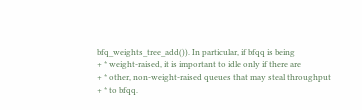bfq_weights_tree_add()). In particular, if bfqq is being
+ * weight-raised, it is important to idle only if there are
+ * other, non-weight-raised queues that may steal throughput
+ * to bfqq.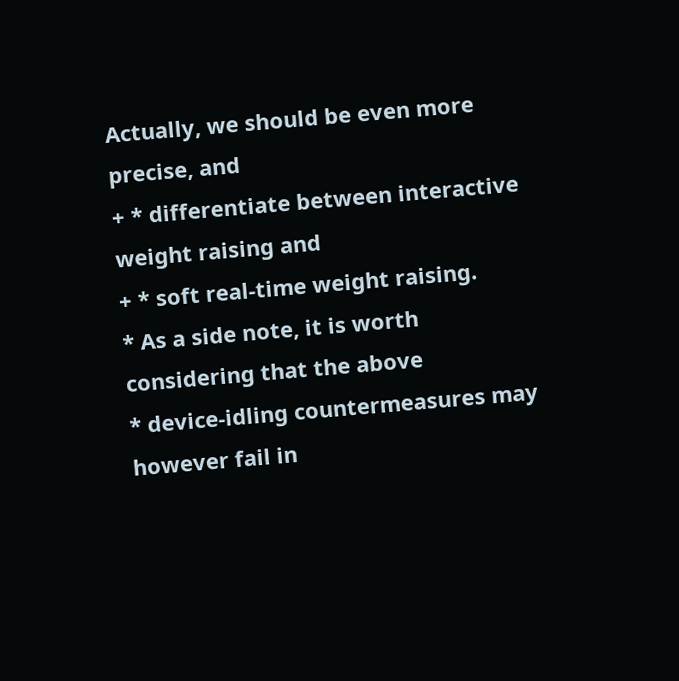Actually, we should be even more precise, and
+ * differentiate between interactive weight raising and
+ * soft real-time weight raising.
* As a side note, it is worth considering that the above
* device-idling countermeasures may however fail in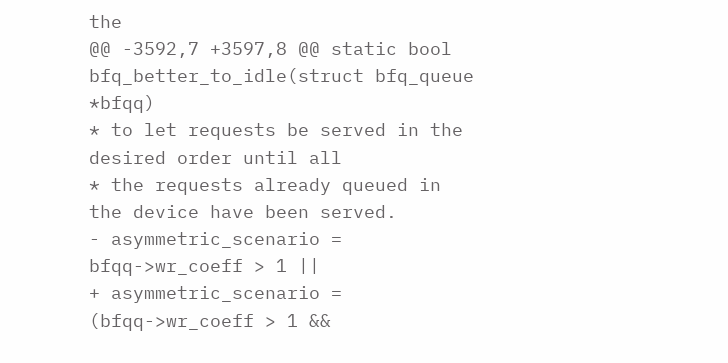the
@@ -3592,7 +3597,8 @@ static bool bfq_better_to_idle(struct bfq_queue *bfqq)
* to let requests be served in the desired order until all
* the requests already queued in the device have been served.
- asymmetric_scenario = bfqq->wr_coeff > 1 ||
+ asymmetric_scenario = (bfqq->wr_coeff > 1 &&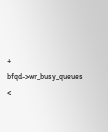+ bfqd->wr_busy_queues <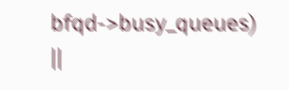bfqd->busy_queues) ||